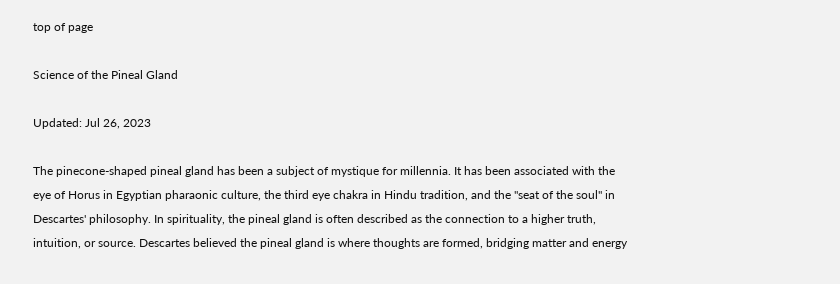top of page

Science of the Pineal Gland

Updated: Jul 26, 2023

The pinecone-shaped pineal gland has been a subject of mystique for millennia. It has been associated with the eye of Horus in Egyptian pharaonic culture, the third eye chakra in Hindu tradition, and the "seat of the soul" in Descartes' philosophy. In spirituality, the pineal gland is often described as the connection to a higher truth, intuition, or source. Descartes believed the pineal gland is where thoughts are formed, bridging matter and energy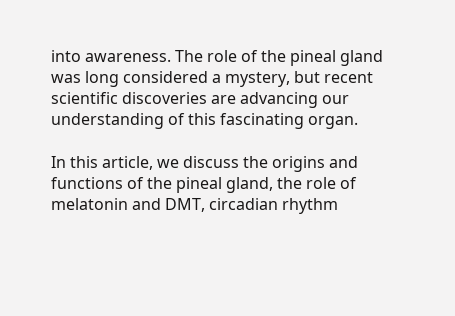into awareness. The role of the pineal gland was long considered a mystery, but recent scientific discoveries are advancing our understanding of this fascinating organ.

In this article, we discuss the origins and functions of the pineal gland, the role of melatonin and DMT, circadian rhythm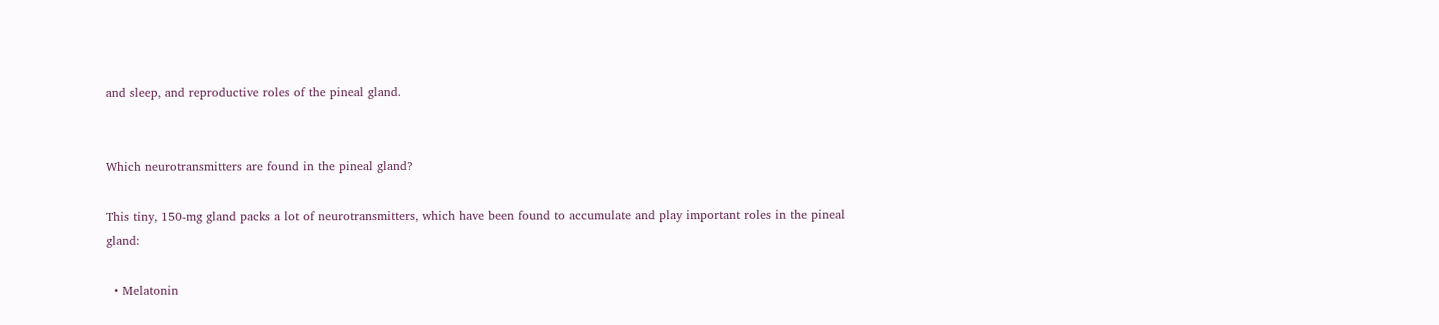and sleep, and reproductive roles of the pineal gland.


Which neurotransmitters are found in the pineal gland?

This tiny, 150-mg gland packs a lot of neurotransmitters, which have been found to accumulate and play important roles in the pineal gland:

  • Melatonin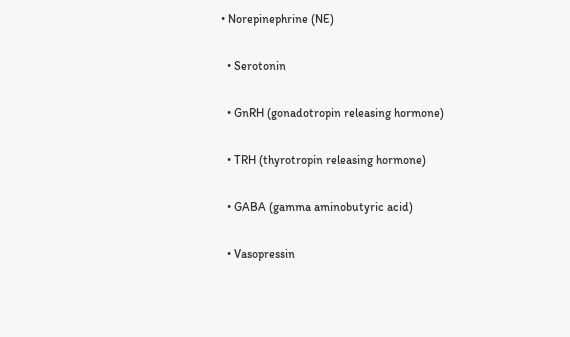• Norepinephrine (NE)

  • Serotonin

  • GnRH (gonadotropin releasing hormone)

  • TRH (thyrotropin releasing hormone)

  • GABA (gamma aminobutyric acid)

  • Vasopressin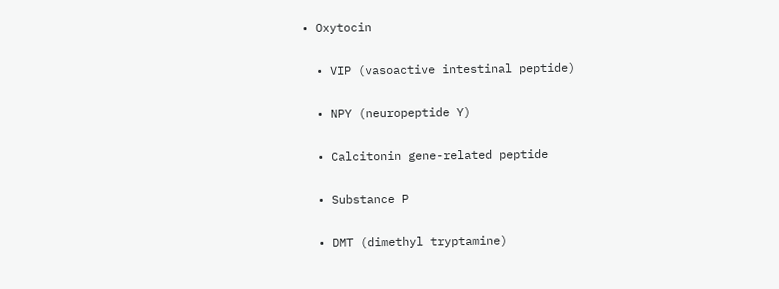• Oxytocin

  • VIP (vasoactive intestinal peptide)

  • NPY (neuropeptide Y)

  • Calcitonin gene-related peptide

  • Substance P

  • DMT (dimethyl tryptamine)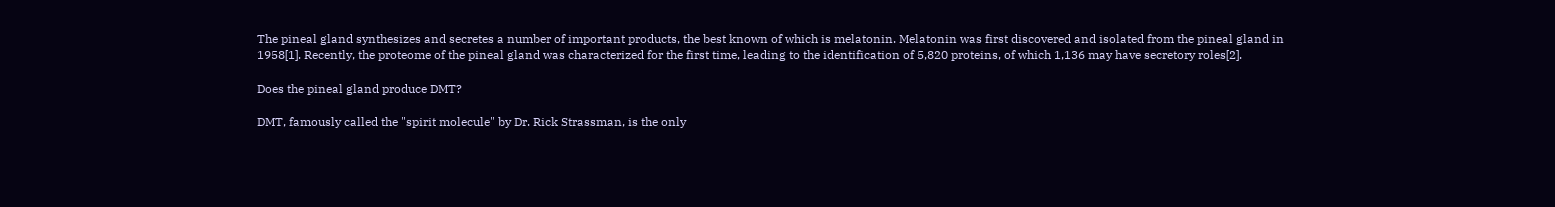The pineal gland synthesizes and secretes a number of important products, the best known of which is melatonin. Melatonin was first discovered and isolated from the pineal gland in 1958[1]. Recently, the proteome of the pineal gland was characterized for the first time, leading to the identification of 5,820 proteins, of which 1,136 may have secretory roles[2].

Does the pineal gland produce DMT?

DMT, famously called the "spirit molecule" by Dr. Rick Strassman, is the only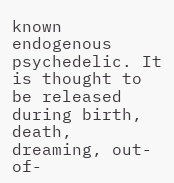known endogenous psychedelic. It is thought to be released during birth, death, dreaming, out-of-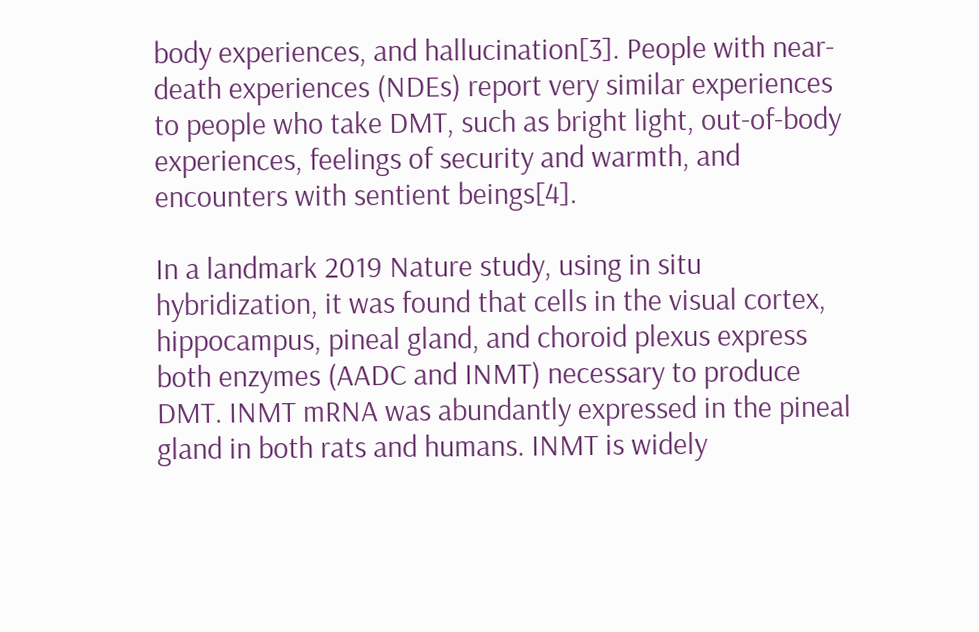body experiences, and hallucination[3]. People with near-death experiences (NDEs) report very similar experiences to people who take DMT, such as bright light, out-of-body experiences, feelings of security and warmth, and encounters with sentient beings[4].

In a landmark 2019 Nature study, using in situ hybridization, it was found that cells in the visual cortex, hippocampus, pineal gland, and choroid plexus express both enzymes (AADC and INMT) necessary to produce DMT. INMT mRNA was abundantly expressed in the pineal gland in both rats and humans. INMT is widely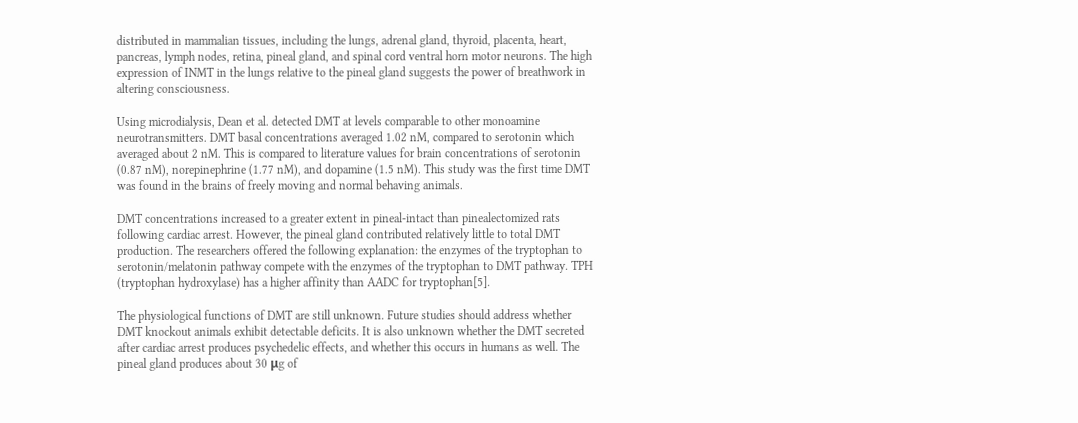distributed in mammalian tissues, including the lungs, adrenal gland, thyroid, placenta, heart, pancreas, lymph nodes, retina, pineal gland, and spinal cord ventral horn motor neurons. The high expression of INMT in the lungs relative to the pineal gland suggests the power of breathwork in altering consciousness.

Using microdialysis, Dean et al. detected DMT at levels comparable to other monoamine neurotransmitters. DMT basal concentrations averaged 1.02 nM, compared to serotonin which averaged about 2 nM. This is compared to literature values for brain concentrations of serotonin (0.87 nM), norepinephrine (1.77 nM), and dopamine (1.5 nM). This study was the first time DMT was found in the brains of freely moving and normal behaving animals.

DMT concentrations increased to a greater extent in pineal-intact than pinealectomized rats following cardiac arrest. However, the pineal gland contributed relatively little to total DMT production. The researchers offered the following explanation: the enzymes of the tryptophan to serotonin/melatonin pathway compete with the enzymes of the tryptophan to DMT pathway. TPH (tryptophan hydroxylase) has a higher affinity than AADC for tryptophan[5].

The physiological functions of DMT are still unknown. Future studies should address whether DMT knockout animals exhibit detectable deficits. It is also unknown whether the DMT secreted after cardiac arrest produces psychedelic effects, and whether this occurs in humans as well. The pineal gland produces about 30 μg of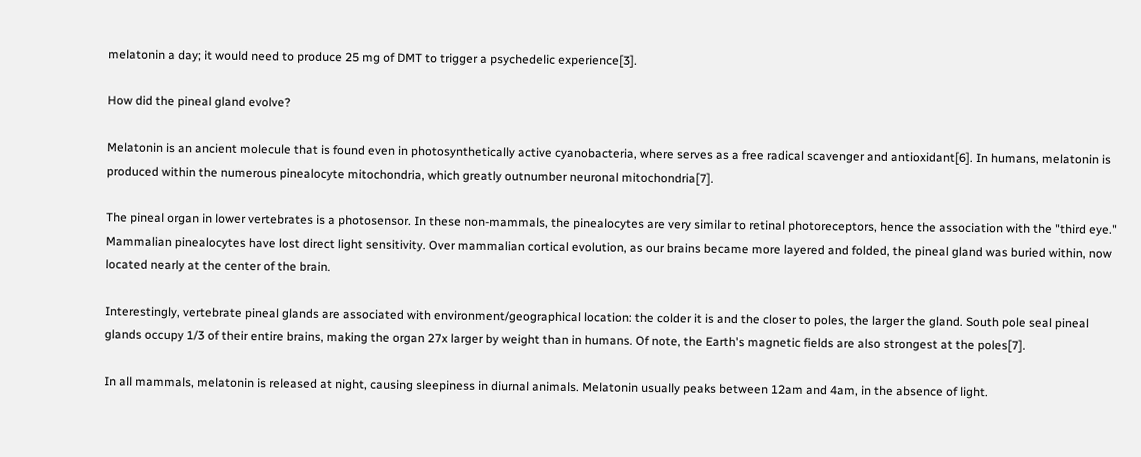melatonin a day; it would need to produce 25 mg of DMT to trigger a psychedelic experience[3].

How did the pineal gland evolve?

Melatonin is an ancient molecule that is found even in photosynthetically active cyanobacteria, where serves as a free radical scavenger and antioxidant[6]. In humans, melatonin is produced within the numerous pinealocyte mitochondria, which greatly outnumber neuronal mitochondria[7].

The pineal organ in lower vertebrates is a photosensor. In these non-mammals, the pinealocytes are very similar to retinal photoreceptors, hence the association with the "third eye." Mammalian pinealocytes have lost direct light sensitivity. Over mammalian cortical evolution, as our brains became more layered and folded, the pineal gland was buried within, now located nearly at the center of the brain.

Interestingly, vertebrate pineal glands are associated with environment/geographical location: the colder it is and the closer to poles, the larger the gland. South pole seal pineal glands occupy 1/3 of their entire brains, making the organ 27x larger by weight than in humans. Of note, the Earth's magnetic fields are also strongest at the poles[7].

In all mammals, melatonin is released at night, causing sleepiness in diurnal animals. Melatonin usually peaks between 12am and 4am, in the absence of light.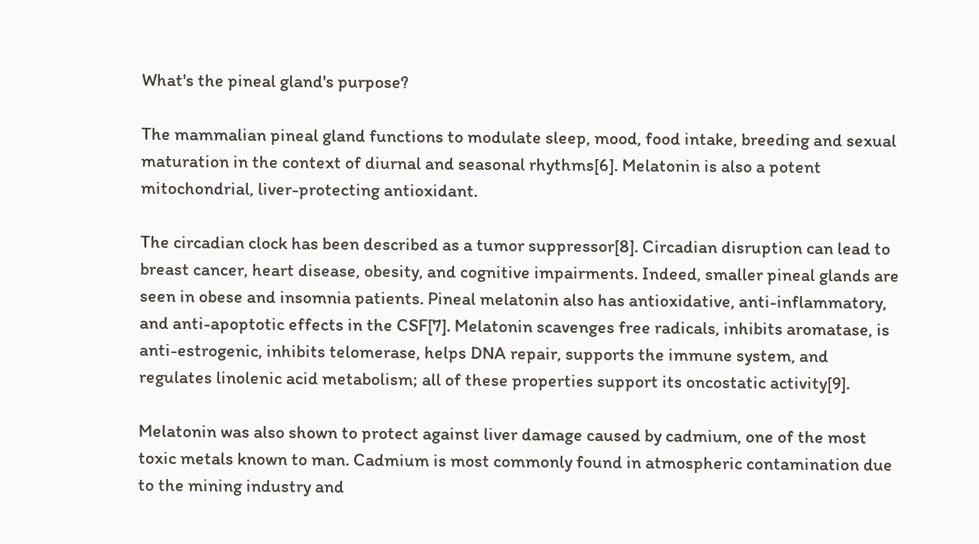What's the pineal gland's purpose?

The mammalian pineal gland functions to modulate sleep, mood, food intake, breeding and sexual maturation in the context of diurnal and seasonal rhythms[6]. Melatonin is also a potent mitochondrial, liver-protecting antioxidant.

The circadian clock has been described as a tumor suppressor[8]. Circadian disruption can lead to breast cancer, heart disease, obesity, and cognitive impairments. Indeed, smaller pineal glands are seen in obese and insomnia patients. Pineal melatonin also has antioxidative, anti-inflammatory, and anti-apoptotic effects in the CSF[7]. Melatonin scavenges free radicals, inhibits aromatase, is anti-estrogenic, inhibits telomerase, helps DNA repair, supports the immune system, and regulates linolenic acid metabolism; all of these properties support its oncostatic activity[9].

Melatonin was also shown to protect against liver damage caused by cadmium, one of the most toxic metals known to man. Cadmium is most commonly found in atmospheric contamination due to the mining industry and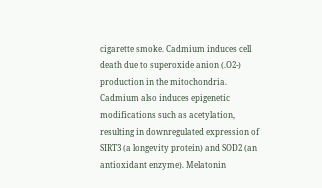cigarette smoke. Cadmium induces cell death due to superoxide anion (.O2-) production in the mitochondria. Cadmium also induces epigenetic modifications such as acetylation, resulting in downregulated expression of SIRT3 (a longevity protein) and SOD2 (an antioxidant enzyme). Melatonin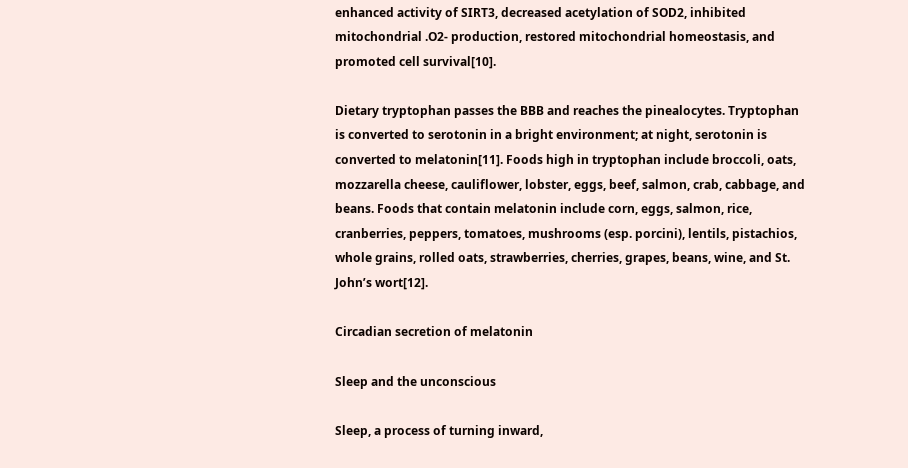enhanced activity of SIRT3, decreased acetylation of SOD2, inhibited mitochondrial .O2- production, restored mitochondrial homeostasis, and promoted cell survival[10].

Dietary tryptophan passes the BBB and reaches the pinealocytes. Tryptophan is converted to serotonin in a bright environment; at night, serotonin is converted to melatonin[11]. Foods high in tryptophan include broccoli, oats, mozzarella cheese, cauliflower, lobster, eggs, beef, salmon, crab, cabbage, and beans. Foods that contain melatonin include corn, eggs, salmon, rice, cranberries, peppers, tomatoes, mushrooms (esp. porcini), lentils, pistachios, whole grains, rolled oats, strawberries, cherries, grapes, beans, wine, and St. John’s wort[12].

Circadian secretion of melatonin

Sleep and the unconscious

Sleep, a process of turning inward,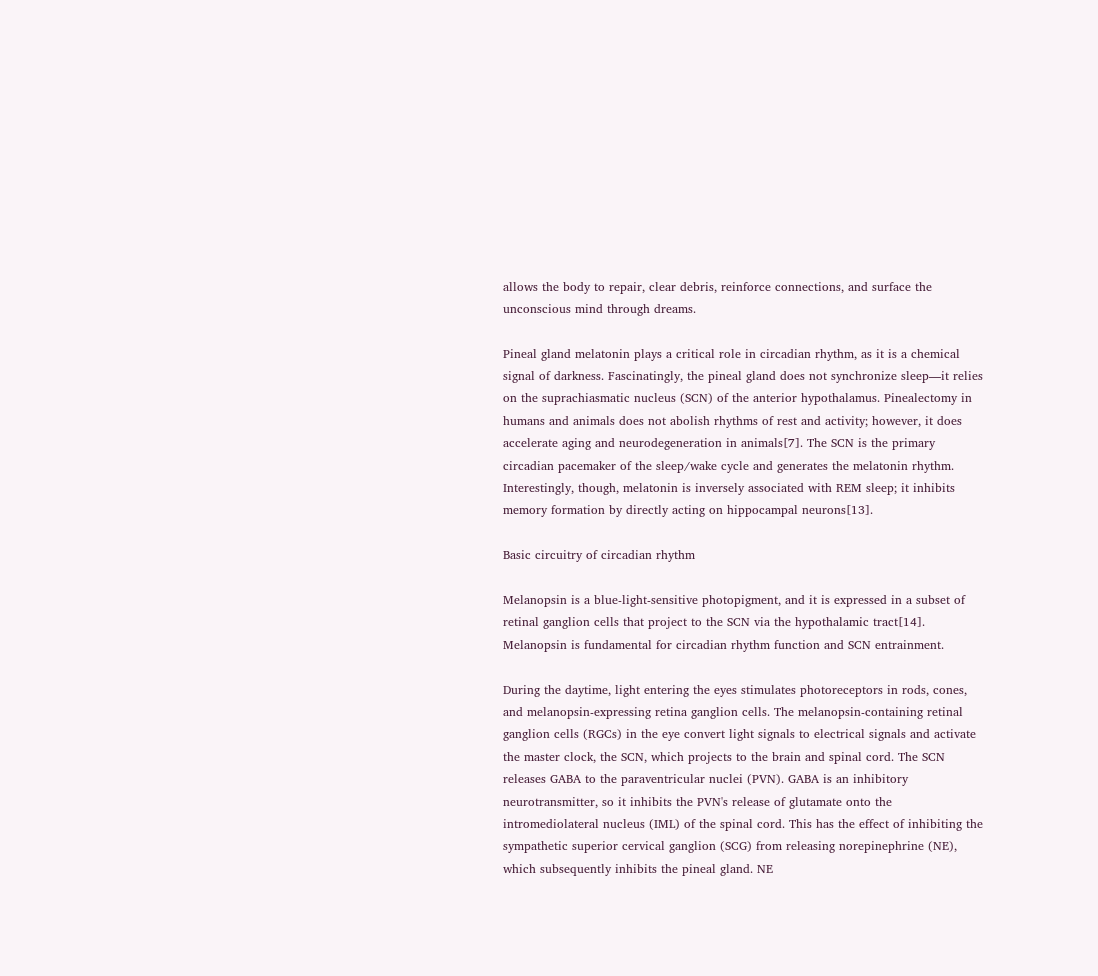allows the body to repair, clear debris, reinforce connections, and surface the unconscious mind through dreams.

Pineal gland melatonin plays a critical role in circadian rhythm, as it is a chemical signal of darkness. Fascinatingly, the pineal gland does not synchronize sleep—it relies on the suprachiasmatic nucleus (SCN) of the anterior hypothalamus. Pinealectomy in humans and animals does not abolish rhythms of rest and activity; however, it does accelerate aging and neurodegeneration in animals[7]. The SCN is the primary circadian pacemaker of the sleep/wake cycle and generates the melatonin rhythm. Interestingly, though, melatonin is inversely associated with REM sleep; it inhibits memory formation by directly acting on hippocampal neurons[13].

Basic circuitry of circadian rhythm

Melanopsin is a blue-light-sensitive photopigment, and it is expressed in a subset of retinal ganglion cells that project to the SCN via the hypothalamic tract[14]. Melanopsin is fundamental for circadian rhythm function and SCN entrainment.

During the daytime, light entering the eyes stimulates photoreceptors in rods, cones, and melanopsin-expressing retina ganglion cells. The melanopsin-containing retinal ganglion cells (RGCs) in the eye convert light signals to electrical signals and activate the master clock, the SCN, which projects to the brain and spinal cord. The SCN releases GABA to the paraventricular nuclei (PVN). GABA is an inhibitory neurotransmitter, so it inhibits the PVN's release of glutamate onto the intromediolateral nucleus (IML) of the spinal cord. This has the effect of inhibiting the sympathetic superior cervical ganglion (SCG) from releasing norepinephrine (NE), which subsequently inhibits the pineal gland. NE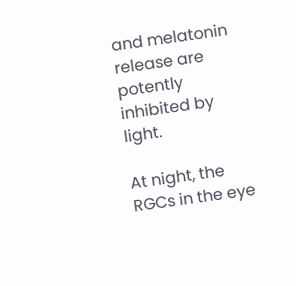and melatonin release are potently inhibited by light.

At night, the RGCs in the eye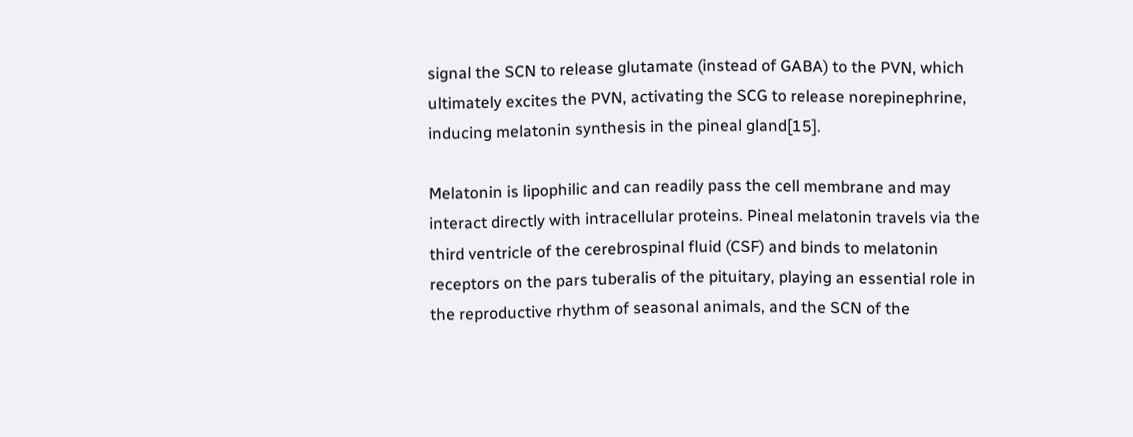signal the SCN to release glutamate (instead of GABA) to the PVN, which ultimately excites the PVN, activating the SCG to release norepinephrine, inducing melatonin synthesis in the pineal gland[15].

Melatonin is lipophilic and can readily pass the cell membrane and may interact directly with intracellular proteins. Pineal melatonin travels via the third ventricle of the cerebrospinal fluid (CSF) and binds to melatonin receptors on the pars tuberalis of the pituitary, playing an essential role in the reproductive rhythm of seasonal animals, and the SCN of the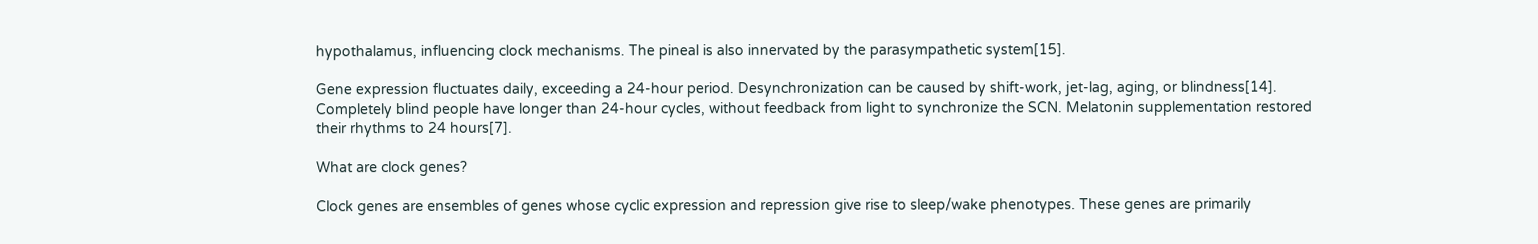hypothalamus, influencing clock mechanisms. The pineal is also innervated by the parasympathetic system[15].

Gene expression fluctuates daily, exceeding a 24-hour period. Desynchronization can be caused by shift-work, jet-lag, aging, or blindness[14]. Completely blind people have longer than 24-hour cycles, without feedback from light to synchronize the SCN. Melatonin supplementation restored their rhythms to 24 hours[7].

What are clock genes?

Clock genes are ensembles of genes whose cyclic expression and repression give rise to sleep/wake phenotypes. These genes are primarily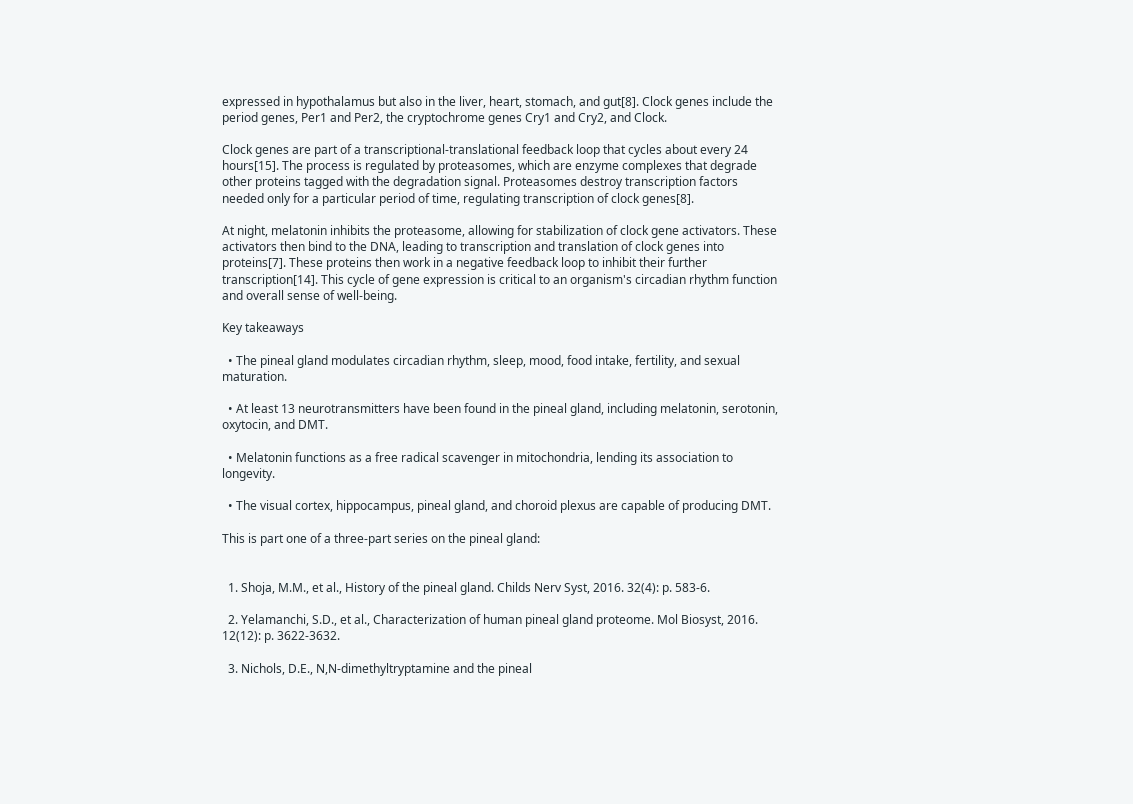expressed in hypothalamus but also in the liver, heart, stomach, and gut[8]. Clock genes include the period genes, Per1 and Per2, the cryptochrome genes Cry1 and Cry2, and Clock.

Clock genes are part of a transcriptional-translational feedback loop that cycles about every 24 hours[15]. The process is regulated by proteasomes, which are enzyme complexes that degrade other proteins tagged with the degradation signal. Proteasomes destroy transcription factors needed only for a particular period of time, regulating transcription of clock genes[8].

At night, melatonin inhibits the proteasome, allowing for stabilization of clock gene activators. These activators then bind to the DNA, leading to transcription and translation of clock genes into proteins[7]. These proteins then work in a negative feedback loop to inhibit their further transcription[14]. This cycle of gene expression is critical to an organism's circadian rhythm function and overall sense of well-being.

Key takeaways

  • The pineal gland modulates circadian rhythm, sleep, mood, food intake, fertility, and sexual maturation.

  • At least 13 neurotransmitters have been found in the pineal gland, including melatonin, serotonin, oxytocin, and DMT.

  • Melatonin functions as a free radical scavenger in mitochondria, lending its association to longevity.

  • The visual cortex, hippocampus, pineal gland, and choroid plexus are capable of producing DMT.

This is part one of a three-part series on the pineal gland:


  1. Shoja, M.M., et al., History of the pineal gland. Childs Nerv Syst, 2016. 32(4): p. 583-6.

  2. Yelamanchi, S.D., et al., Characterization of human pineal gland proteome. Mol Biosyst, 2016. 12(12): p. 3622-3632.

  3. Nichols, D.E., N,N-dimethyltryptamine and the pineal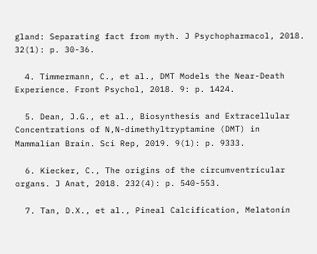gland: Separating fact from myth. J Psychopharmacol, 2018. 32(1): p. 30-36.

  4. Timmermann, C., et al., DMT Models the Near-Death Experience. Front Psychol, 2018. 9: p. 1424.

  5. Dean, J.G., et al., Biosynthesis and Extracellular Concentrations of N,N-dimethyltryptamine (DMT) in Mammalian Brain. Sci Rep, 2019. 9(1): p. 9333.

  6. Kiecker, C., The origins of the circumventricular organs. J Anat, 2018. 232(4): p. 540-553.

  7. Tan, D.X., et al., Pineal Calcification, Melatonin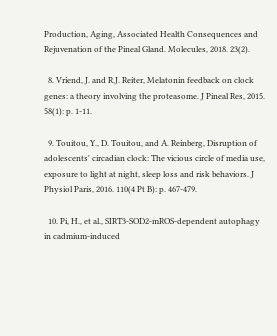Production, Aging, Associated Health Consequences and Rejuvenation of the Pineal Gland. Molecules, 2018. 23(2).

  8. Vriend, J. and R.J. Reiter, Melatonin feedback on clock genes: a theory involving the proteasome. J Pineal Res, 2015. 58(1): p. 1-11.

  9. Touitou, Y., D. Touitou, and A. Reinberg, Disruption of adolescents' circadian clock: The vicious circle of media use, exposure to light at night, sleep loss and risk behaviors. J Physiol Paris, 2016. 110(4 Pt B): p. 467-479.

  10. Pi, H., et al., SIRT3-SOD2-mROS-dependent autophagy in cadmium-induced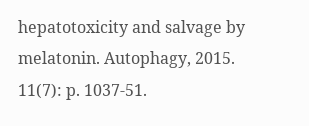hepatotoxicity and salvage by melatonin. Autophagy, 2015. 11(7): p. 1037-51.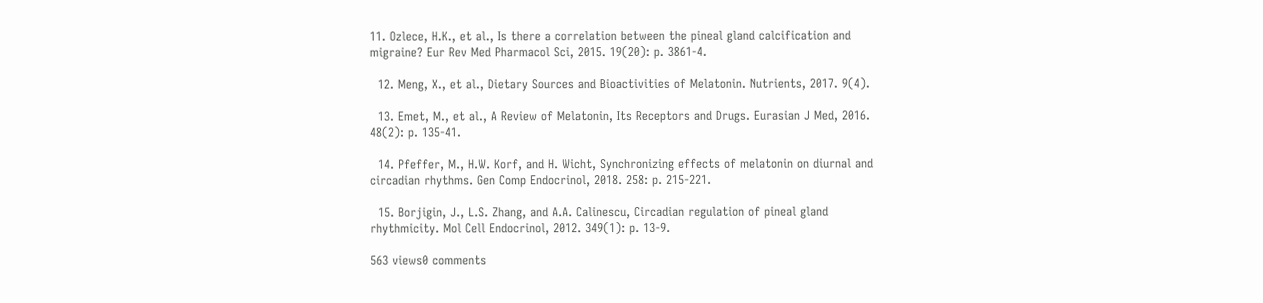11. Ozlece, H.K., et al., Is there a correlation between the pineal gland calcification and migraine? Eur Rev Med Pharmacol Sci, 2015. 19(20): p. 3861-4.

  12. Meng, X., et al., Dietary Sources and Bioactivities of Melatonin. Nutrients, 2017. 9(4).

  13. Emet, M., et al., A Review of Melatonin, Its Receptors and Drugs. Eurasian J Med, 2016. 48(2): p. 135-41.

  14. Pfeffer, M., H.W. Korf, and H. Wicht, Synchronizing effects of melatonin on diurnal and circadian rhythms. Gen Comp Endocrinol, 2018. 258: p. 215-221.

  15. Borjigin, J., L.S. Zhang, and A.A. Calinescu, Circadian regulation of pineal gland rhythmicity. Mol Cell Endocrinol, 2012. 349(1): p. 13-9.

563 views0 comments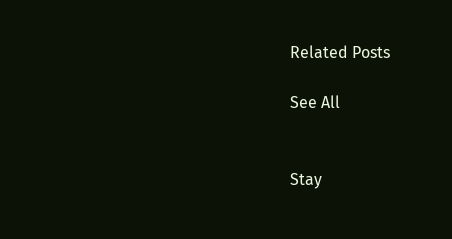Related Posts

See All


Stay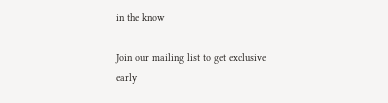in the know

Join our mailing list to get exclusive early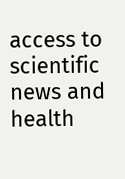access to scientific news and health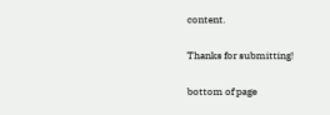content.

Thanks for submitting!

bottom of page